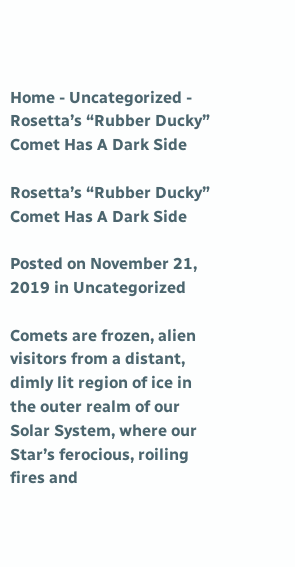Home - Uncategorized - Rosetta’s “Rubber Ducky” Comet Has A Dark Side

Rosetta’s “Rubber Ducky” Comet Has A Dark Side

Posted on November 21, 2019 in Uncategorized

Comets are frozen, alien visitors from a distant, dimly lit region of ice in the outer realm of our Solar System, where our Star’s ferocious, roiling fires and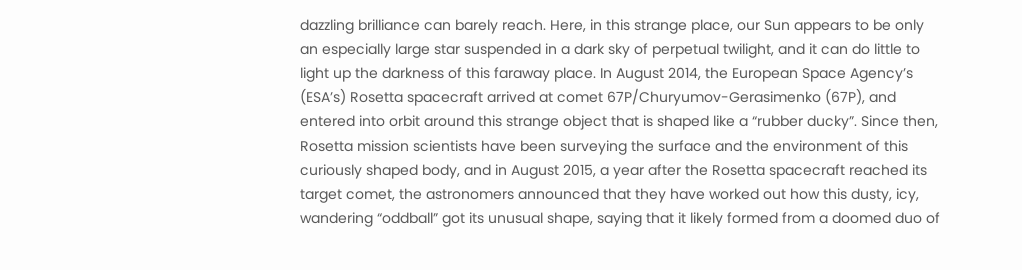dazzling brilliance can barely reach. Here, in this strange place, our Sun appears to be only an especially large star suspended in a dark sky of perpetual twilight, and it can do little to light up the darkness of this faraway place. In August 2014, the European Space Agency’s (ESA’s) Rosetta spacecraft arrived at comet 67P/Churyumov-Gerasimenko (67P), and entered into orbit around this strange object that is shaped like a “rubber ducky”. Since then, Rosetta mission scientists have been surveying the surface and the environment of this curiously shaped body, and in August 2015, a year after the Rosetta spacecraft reached its target comet, the astronomers announced that they have worked out how this dusty, icy, wandering “oddball” got its unusual shape, saying that it likely formed from a doomed duo of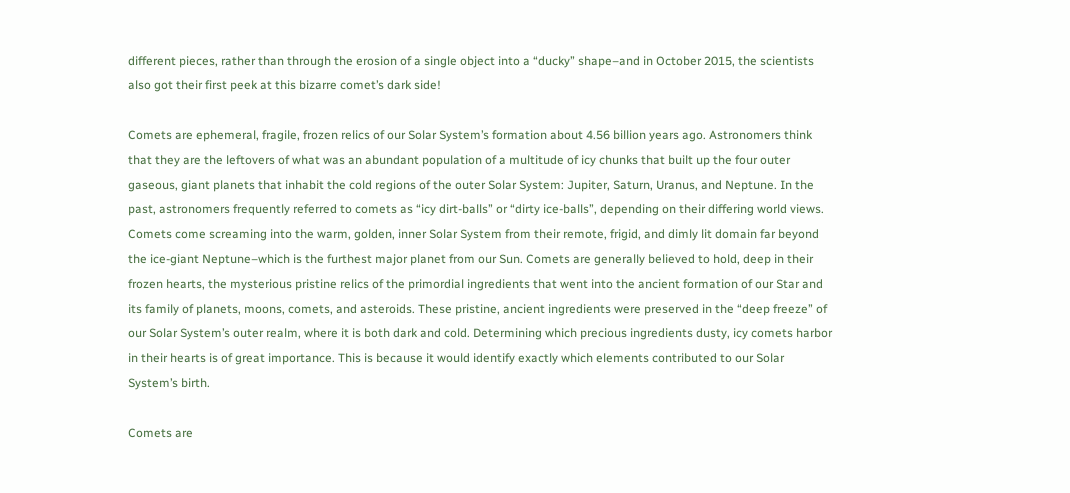different pieces, rather than through the erosion of a single object into a “ducky” shape–and in October 2015, the scientists also got their first peek at this bizarre comet’s dark side!

Comets are ephemeral, fragile, frozen relics of our Solar System’s formation about 4.56 billion years ago. Astronomers think that they are the leftovers of what was an abundant population of a multitude of icy chunks that built up the four outer gaseous, giant planets that inhabit the cold regions of the outer Solar System: Jupiter, Saturn, Uranus, and Neptune. In the past, astronomers frequently referred to comets as “icy dirt-balls” or “dirty ice-balls”, depending on their differing world views. Comets come screaming into the warm, golden, inner Solar System from their remote, frigid, and dimly lit domain far beyond the ice-giant Neptune–which is the furthest major planet from our Sun. Comets are generally believed to hold, deep in their frozen hearts, the mysterious pristine relics of the primordial ingredients that went into the ancient formation of our Star and its family of planets, moons, comets, and asteroids. These pristine, ancient ingredients were preserved in the “deep freeze” of our Solar System’s outer realm, where it is both dark and cold. Determining which precious ingredients dusty, icy comets harbor in their hearts is of great importance. This is because it would identify exactly which elements contributed to our Solar System’s birth.

Comets are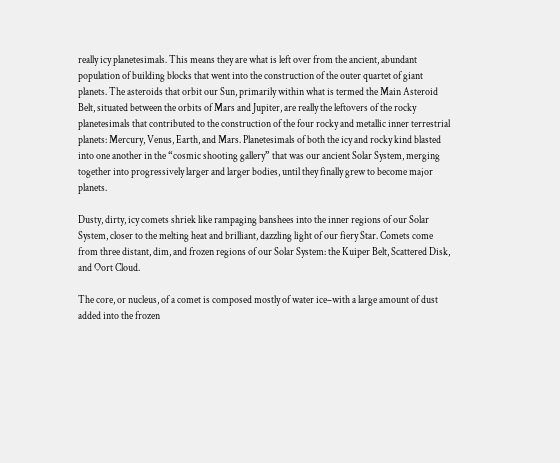really icy planetesimals. This means they are what is left over from the ancient, abundant population of building blocks that went into the construction of the outer quartet of giant planets. The asteroids that orbit our Sun, primarily within what is termed the Main Asteroid Belt, situated between the orbits of Mars and Jupiter, are really the leftovers of the rocky planetesimals that contributed to the construction of the four rocky and metallic inner terrestrial planets: Mercury, Venus, Earth, and Mars. Planetesimals of both the icy and rocky kind blasted into one another in the “cosmic shooting gallery” that was our ancient Solar System, merging together into progressively larger and larger bodies, until they finally grew to become major planets.

Dusty, dirty, icy comets shriek like rampaging banshees into the inner regions of our Solar System, closer to the melting heat and brilliant, dazzling light of our fiery Star. Comets come from three distant, dim, and frozen regions of our Solar System: the Kuiper Belt, Scattered Disk, and Oort Cloud.

The core, or nucleus, of a comet is composed mostly of water ice–with a large amount of dust added into the frozen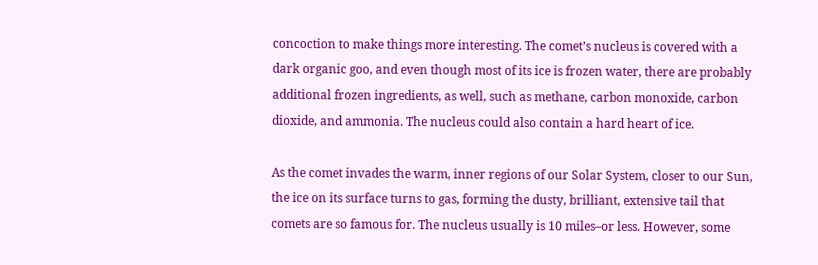concoction to make things more interesting. The comet’s nucleus is covered with a dark organic goo, and even though most of its ice is frozen water, there are probably additional frozen ingredients, as well, such as methane, carbon monoxide, carbon dioxide, and ammonia. The nucleus could also contain a hard heart of ice.

As the comet invades the warm, inner regions of our Solar System, closer to our Sun, the ice on its surface turns to gas, forming the dusty, brilliant, extensive tail that comets are so famous for. The nucleus usually is 10 miles–or less. However, some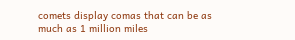comets display comas that can be as much as 1 million miles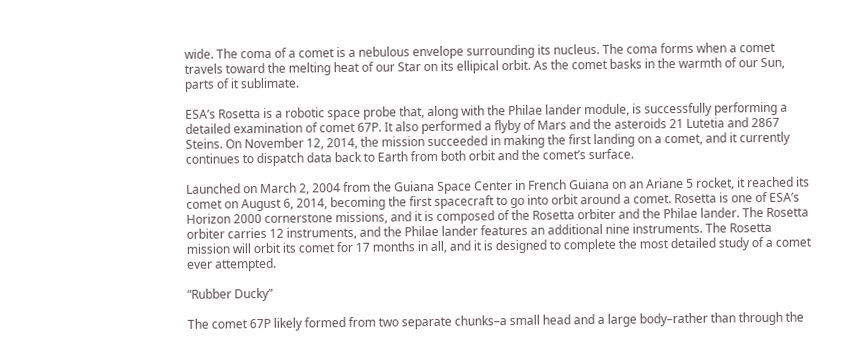wide. The coma of a comet is a nebulous envelope surrounding its nucleus. The coma forms when a comet travels toward the melting heat of our Star on its ellipical orbit. As the comet basks in the warmth of our Sun, parts of it sublimate.

ESA’s Rosetta is a robotic space probe that, along with the Philae lander module, is successfully performing a detailed examination of comet 67P. It also performed a flyby of Mars and the asteroids 21 Lutetia and 2867 Steins. On November 12, 2014, the mission succeeded in making the first landing on a comet, and it currently continues to dispatch data back to Earth from both orbit and the comet’s surface.

Launched on March 2, 2004 from the Guiana Space Center in French Guiana on an Ariane 5 rocket, it reached its comet on August 6, 2014, becoming the first spacecraft to go into orbit around a comet. Rosetta is one of ESA’s Horizon 2000 cornerstone missions, and it is composed of the Rosetta orbiter and the Philae lander. The Rosetta orbiter carries 12 instruments, and the Philae lander features an additional nine instruments. The Rosetta mission will orbit its comet for 17 months in all, and it is designed to complete the most detailed study of a comet ever attempted.

“Rubber Ducky”

The comet 67P likely formed from two separate chunks–a small head and a large body–rather than through the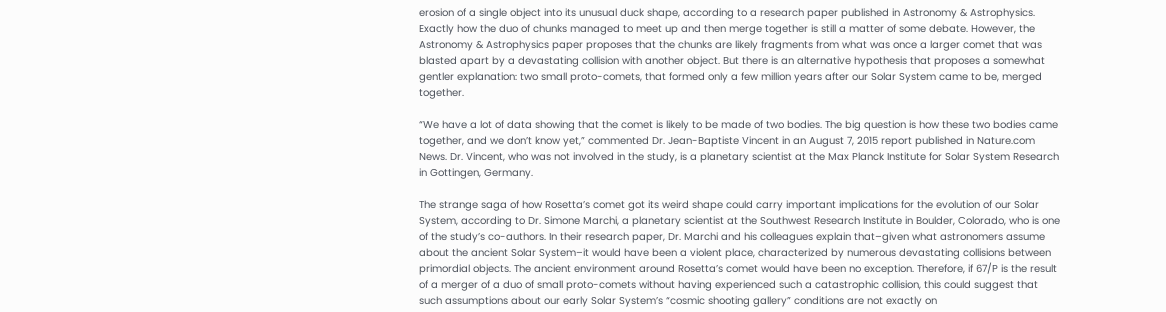erosion of a single object into its unusual duck shape, according to a research paper published in Astronomy & Astrophysics. Exactly how the duo of chunks managed to meet up and then merge together is still a matter of some debate. However, the Astronomy & Astrophysics paper proposes that the chunks are likely fragments from what was once a larger comet that was blasted apart by a devastating collision with another object. But there is an alternative hypothesis that proposes a somewhat gentler explanation: two small proto-comets, that formed only a few million years after our Solar System came to be, merged together.

“We have a lot of data showing that the comet is likely to be made of two bodies. The big question is how these two bodies came together, and we don’t know yet,” commented Dr. Jean-Baptiste Vincent in an August 7, 2015 report published in Nature.com News. Dr. Vincent, who was not involved in the study, is a planetary scientist at the Max Planck Institute for Solar System Research in Gottingen, Germany.

The strange saga of how Rosetta’s comet got its weird shape could carry important implications for the evolution of our Solar System, according to Dr. Simone Marchi, a planetary scientist at the Southwest Research Institute in Boulder, Colorado, who is one of the study’s co-authors. In their research paper, Dr. Marchi and his colleagues explain that–given what astronomers assume about the ancient Solar System–it would have been a violent place, characterized by numerous devastating collisions between primordial objects. The ancient environment around Rosetta’s comet would have been no exception. Therefore, if 67/P is the result of a merger of a duo of small proto-comets without having experienced such a catastrophic collision, this could suggest that such assumptions about our early Solar System’s “cosmic shooting gallery” conditions are not exactly on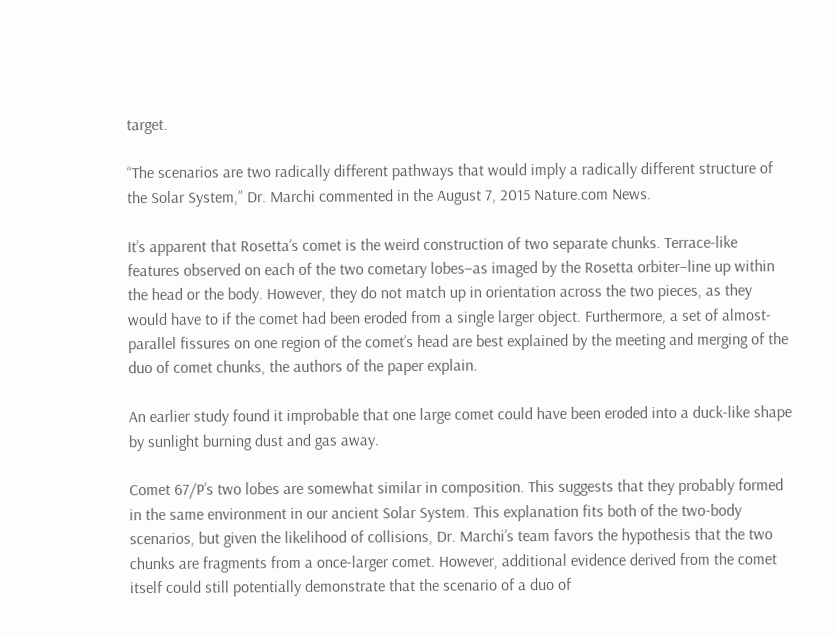target.

“The scenarios are two radically different pathways that would imply a radically different structure of the Solar System,” Dr. Marchi commented in the August 7, 2015 Nature.com News.

It’s apparent that Rosetta’s comet is the weird construction of two separate chunks. Terrace-like features observed on each of the two cometary lobes–as imaged by the Rosetta orbiter–line up within the head or the body. However, they do not match up in orientation across the two pieces, as they would have to if the comet had been eroded from a single larger object. Furthermore, a set of almost-parallel fissures on one region of the comet’s head are best explained by the meeting and merging of the duo of comet chunks, the authors of the paper explain.

An earlier study found it improbable that one large comet could have been eroded into a duck-like shape by sunlight burning dust and gas away.

Comet 67/P’s two lobes are somewhat similar in composition. This suggests that they probably formed in the same environment in our ancient Solar System. This explanation fits both of the two-body scenarios, but given the likelihood of collisions, Dr. Marchi’s team favors the hypothesis that the two chunks are fragments from a once-larger comet. However, additional evidence derived from the comet itself could still potentially demonstrate that the scenario of a duo of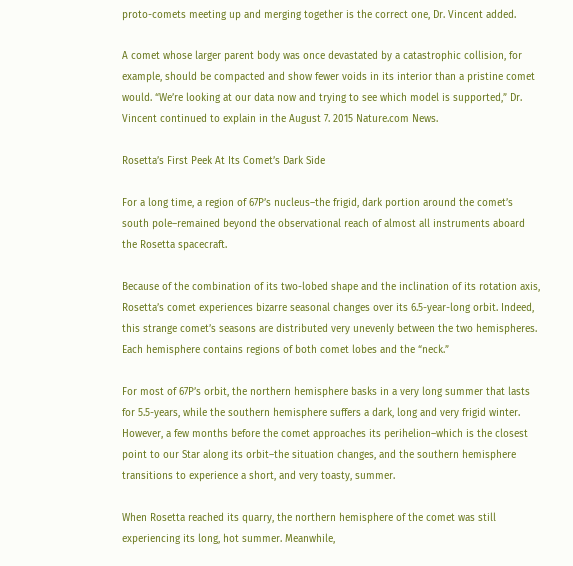proto-comets meeting up and merging together is the correct one, Dr. Vincent added.

A comet whose larger parent body was once devastated by a catastrophic collision, for example, should be compacted and show fewer voids in its interior than a pristine comet would. “We’re looking at our data now and trying to see which model is supported,” Dr. Vincent continued to explain in the August 7. 2015 Nature.com News.

Rosetta’s First Peek At Its Comet’s Dark Side

For a long time, a region of 67P’s nucleus–the frigid, dark portion around the comet’s south pole–remained beyond the observational reach of almost all instruments aboard the Rosetta spacecraft.

Because of the combination of its two-lobed shape and the inclination of its rotation axis, Rosetta’s comet experiences bizarre seasonal changes over its 6.5-year-long orbit. Indeed, this strange comet’s seasons are distributed very unevenly between the two hemispheres. Each hemisphere contains regions of both comet lobes and the “neck.”

For most of 67P’s orbit, the northern hemisphere basks in a very long summer that lasts for 5.5-years, while the southern hemisphere suffers a dark, long and very frigid winter. However, a few months before the comet approaches its perihelion–which is the closest point to our Star along its orbit–the situation changes, and the southern hemisphere transitions to experience a short, and very toasty, summer.

When Rosetta reached its quarry, the northern hemisphere of the comet was still experiencing its long, hot summer. Meanwhile,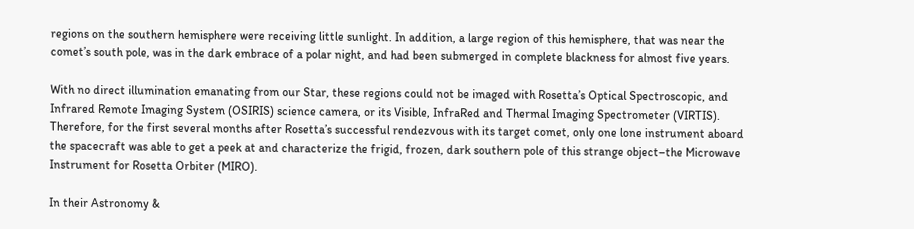regions on the southern hemisphere were receiving little sunlight. In addition, a large region of this hemisphere, that was near the comet’s south pole, was in the dark embrace of a polar night, and had been submerged in complete blackness for almost five years.

With no direct illumination emanating from our Star, these regions could not be imaged with Rosetta’s Optical Spectroscopic, and Infrared Remote Imaging System (OSIRIS) science camera, or its Visible, InfraRed and Thermal Imaging Spectrometer (VIRTIS). Therefore, for the first several months after Rosetta’s successful rendezvous with its target comet, only one lone instrument aboard the spacecraft was able to get a peek at and characterize the frigid, frozen, dark southern pole of this strange object–the Microwave Instrument for Rosetta Orbiter (MIRO).

In their Astronomy &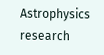Astrophysics research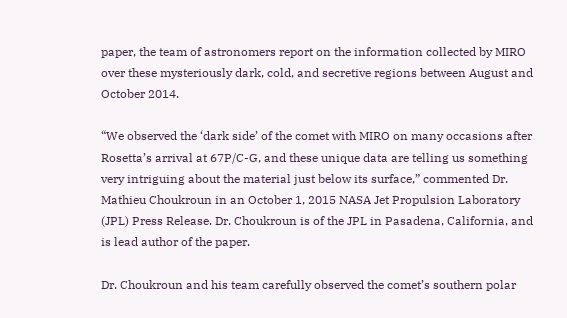paper, the team of astronomers report on the information collected by MIRO over these mysteriously dark, cold, and secretive regions between August and October 2014.

“We observed the ‘dark side’ of the comet with MIRO on many occasions after Rosetta’s arrival at 67P/C-G, and these unique data are telling us something very intriguing about the material just below its surface,” commented Dr. Mathieu Choukroun in an October 1, 2015 NASA Jet Propulsion Laboratory (JPL) Press Release. Dr. Choukroun is of the JPL in Pasadena, California, and is lead author of the paper.

Dr. Choukroun and his team carefully observed the comet’s southern polar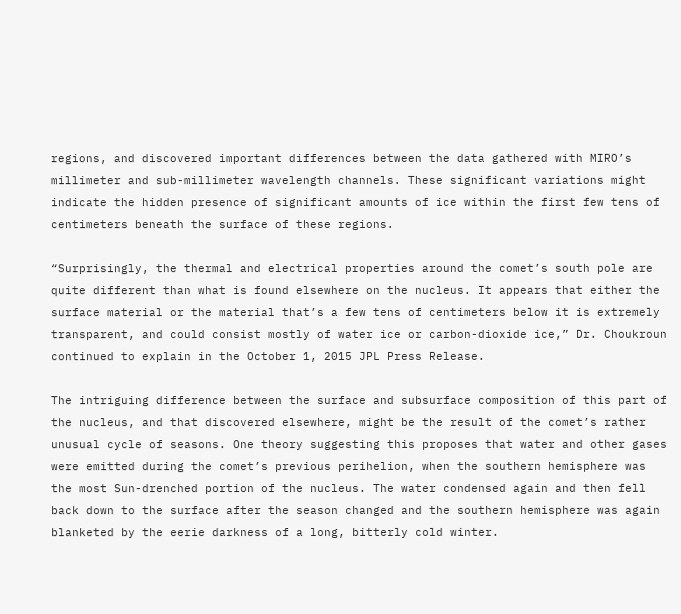regions, and discovered important differences between the data gathered with MIRO’s millimeter and sub-millimeter wavelength channels. These significant variations might indicate the hidden presence of significant amounts of ice within the first few tens of centimeters beneath the surface of these regions.

“Surprisingly, the thermal and electrical properties around the comet’s south pole are quite different than what is found elsewhere on the nucleus. It appears that either the surface material or the material that’s a few tens of centimeters below it is extremely transparent, and could consist mostly of water ice or carbon-dioxide ice,” Dr. Choukroun continued to explain in the October 1, 2015 JPL Press Release.

The intriguing difference between the surface and subsurface composition of this part of the nucleus, and that discovered elsewhere, might be the result of the comet’s rather unusual cycle of seasons. One theory suggesting this proposes that water and other gases were emitted during the comet’s previous perihelion, when the southern hemisphere was the most Sun-drenched portion of the nucleus. The water condensed again and then fell back down to the surface after the season changed and the southern hemisphere was again blanketed by the eerie darkness of a long, bitterly cold winter.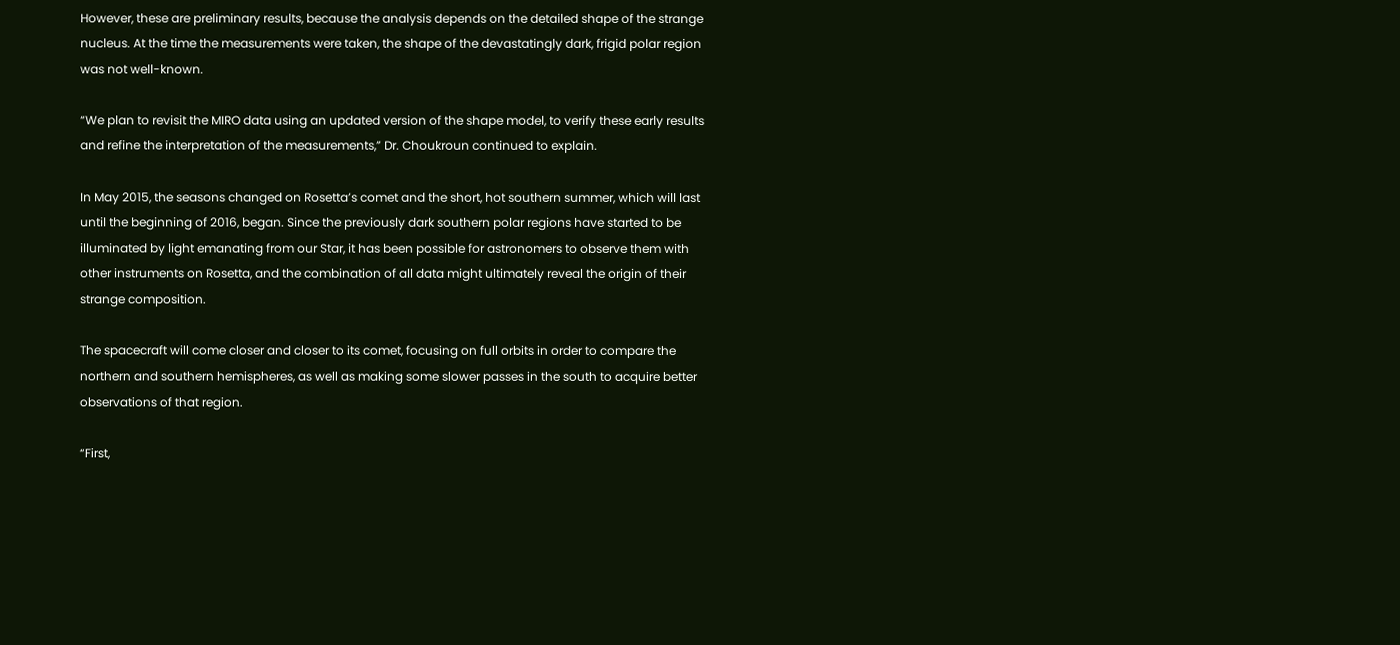However, these are preliminary results, because the analysis depends on the detailed shape of the strange nucleus. At the time the measurements were taken, the shape of the devastatingly dark, frigid polar region was not well-known.

“We plan to revisit the MIRO data using an updated version of the shape model, to verify these early results and refine the interpretation of the measurements,” Dr. Choukroun continued to explain.

In May 2015, the seasons changed on Rosetta’s comet and the short, hot southern summer, which will last until the beginning of 2016, began. Since the previously dark southern polar regions have started to be illuminated by light emanating from our Star, it has been possible for astronomers to observe them with other instruments on Rosetta, and the combination of all data might ultimately reveal the origin of their strange composition.

The spacecraft will come closer and closer to its comet, focusing on full orbits in order to compare the northern and southern hemispheres, as well as making some slower passes in the south to acquire better observations of that region.

“First,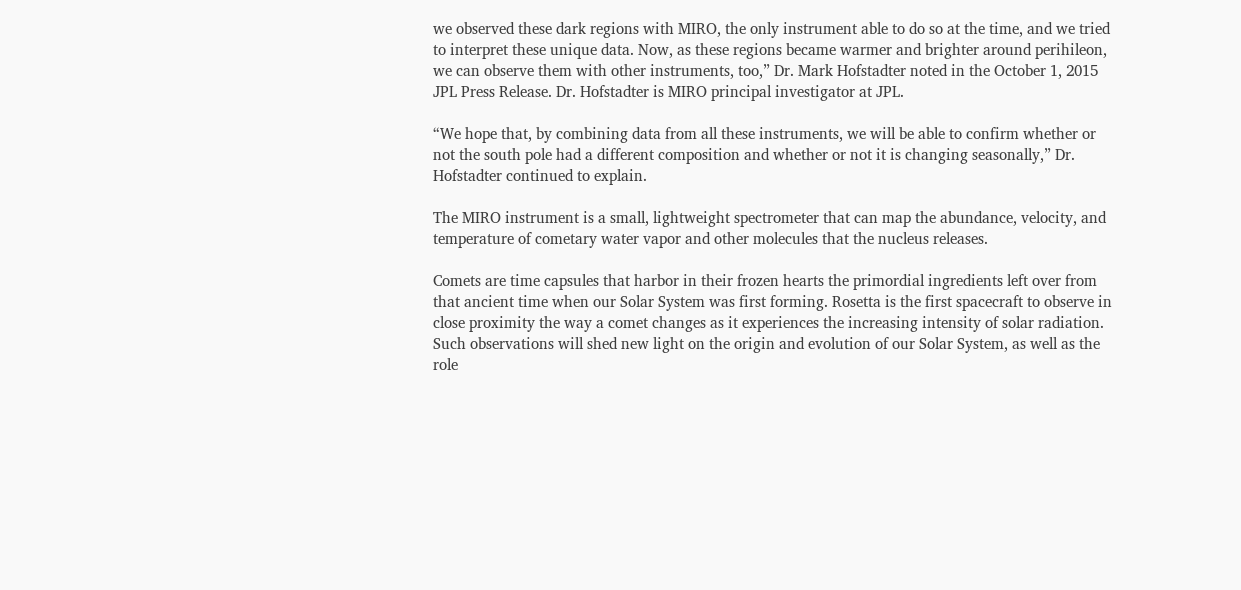we observed these dark regions with MIRO, the only instrument able to do so at the time, and we tried to interpret these unique data. Now, as these regions became warmer and brighter around perihileon, we can observe them with other instruments, too,” Dr. Mark Hofstadter noted in the October 1, 2015 JPL Press Release. Dr. Hofstadter is MIRO principal investigator at JPL.

“We hope that, by combining data from all these instruments, we will be able to confirm whether or not the south pole had a different composition and whether or not it is changing seasonally,” Dr. Hofstadter continued to explain.

The MIRO instrument is a small, lightweight spectrometer that can map the abundance, velocity, and temperature of cometary water vapor and other molecules that the nucleus releases.

Comets are time capsules that harbor in their frozen hearts the primordial ingredients left over from that ancient time when our Solar System was first forming. Rosetta is the first spacecraft to observe in close proximity the way a comet changes as it experiences the increasing intensity of solar radiation. Such observations will shed new light on the origin and evolution of our Solar System, as well as the role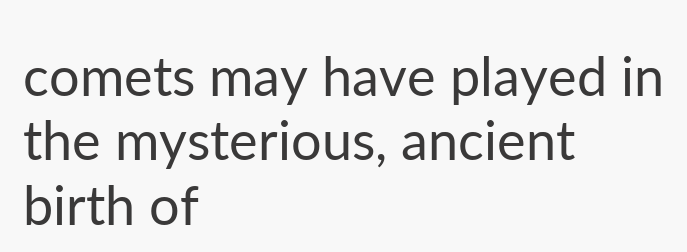comets may have played in the mysterious, ancient birth of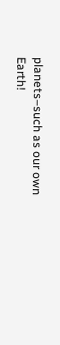planets–such as our own Earth!